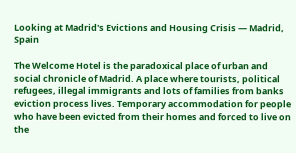Looking at Madrid's Evictions and Housing Crisis — Madrid, Spain

The Welcome Hotel is the paradoxical place of urban and social chronicle of Madrid. A place where tourists, political refugees, illegal immigrants and lots of families from banks eviction process lives. Temporary accommodation for people who have been evicted from their homes and forced to live on the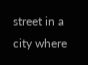street in a city where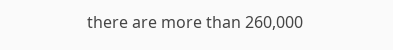there are more than 260,000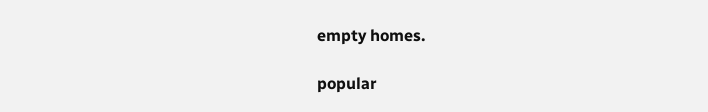empty homes.

popular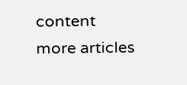content
more articles